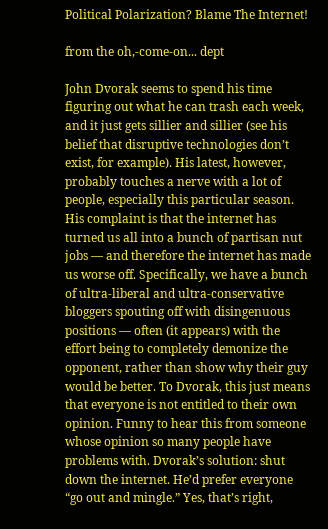Political Polarization? Blame The Internet!

from the oh,-come-on... dept

John Dvorak seems to spend his time figuring out what he can trash each week, and it just gets sillier and sillier (see his belief that disruptive technologies don’t exist, for example). His latest, however, probably touches a nerve with a lot of people, especially this particular season. His complaint is that the internet has turned us all into a bunch of partisan nut jobs — and therefore the internet has made us worse off. Specifically, we have a bunch of ultra-liberal and ultra-conservative bloggers spouting off with disingenuous positions — often (it appears) with the effort being to completely demonize the opponent, rather than show why their guy would be better. To Dvorak, this just means that everyone is not entitled to their own opinion. Funny to hear this from someone whose opinion so many people have problems with. Dvorak’s solution: shut down the internet. He’d prefer everyone “go out and mingle.” Yes, that’s right,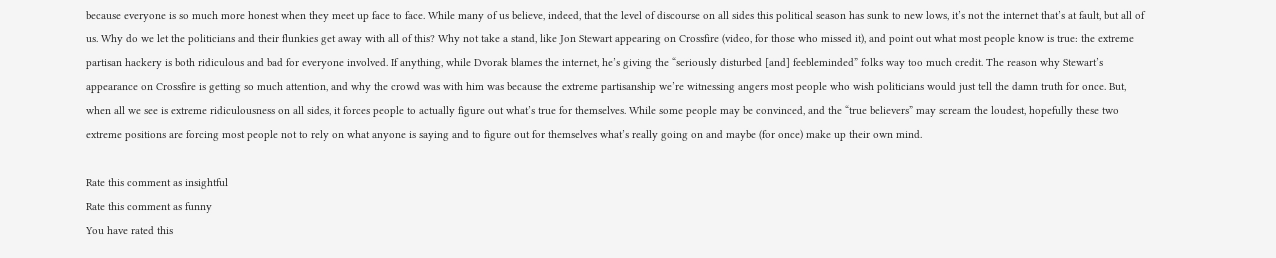because everyone is so much more honest when they meet up face to face. While many of us believe, indeed, that the level of discourse on all sides this political season has sunk to new lows, it’s not the internet that’s at fault, but all of us. Why do we let the politicians and their flunkies get away with all of this? Why not take a stand, like Jon Stewart appearing on Crossfire (video, for those who missed it), and point out what most people know is true: the extreme partisan hackery is both ridiculous and bad for everyone involved. If anything, while Dvorak blames the internet, he’s giving the “seriously disturbed [and] feebleminded” folks way too much credit. The reason why Stewart’s appearance on Crossfire is getting so much attention, and why the crowd was with him was because the extreme partisanship we’re witnessing angers most people who wish politicians would just tell the damn truth for once. But, when all we see is extreme ridiculousness on all sides, it forces people to actually figure out what’s true for themselves. While some people may be convinced, and the “true believers” may scream the loudest, hopefully these two extreme positions are forcing most people not to rely on what anyone is saying and to figure out for themselves what’s really going on and maybe (for once) make up their own mind.

Rate this comment as insightful
Rate this comment as funny
You have rated this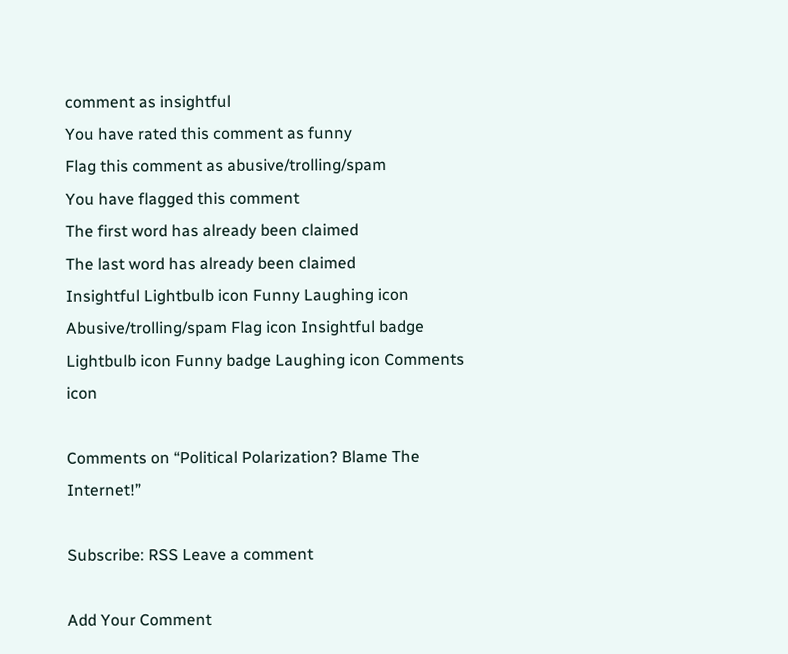comment as insightful
You have rated this comment as funny
Flag this comment as abusive/trolling/spam
You have flagged this comment
The first word has already been claimed
The last word has already been claimed
Insightful Lightbulb icon Funny Laughing icon Abusive/trolling/spam Flag icon Insightful badge Lightbulb icon Funny badge Laughing icon Comments icon

Comments on “Political Polarization? Blame The Internet!”

Subscribe: RSS Leave a comment

Add Your Comment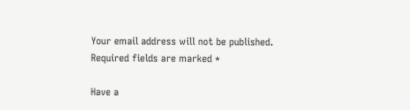Your email address will not be published. Required fields are marked *

Have a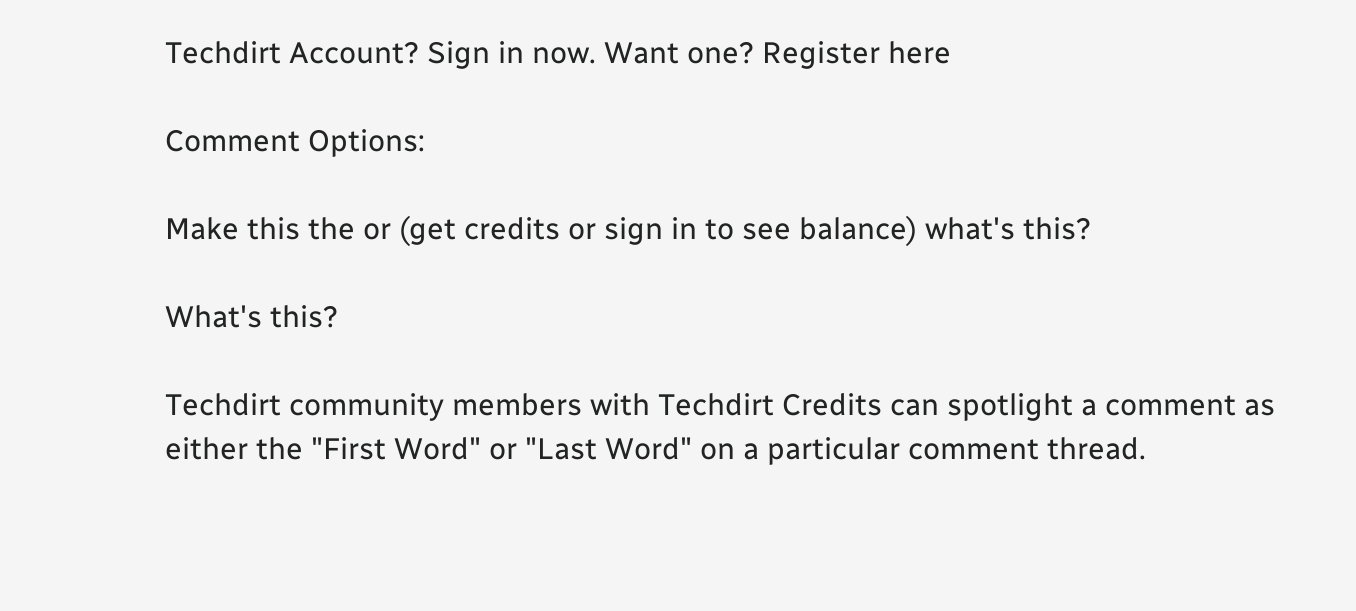Techdirt Account? Sign in now. Want one? Register here

Comment Options:

Make this the or (get credits or sign in to see balance) what's this?

What's this?

Techdirt community members with Techdirt Credits can spotlight a comment as either the "First Word" or "Last Word" on a particular comment thread.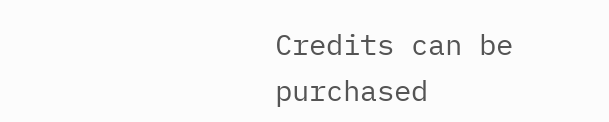Credits can be purchased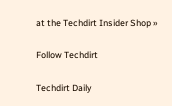at the Techdirt Insider Shop »

Follow Techdirt

Techdirt Daily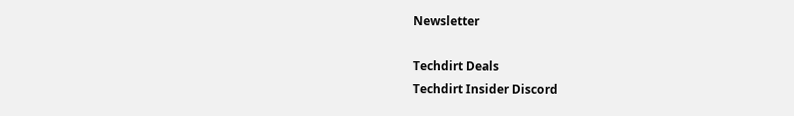Newsletter

Techdirt Deals
Techdirt Insider Discord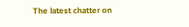The latest chatter on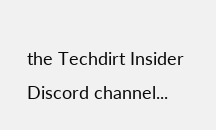the Techdirt Insider Discord channel...